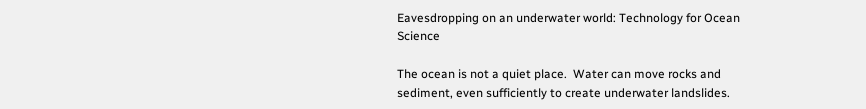Eavesdropping on an underwater world: Technology for Ocean Science

The ocean is not a quiet place.  Water can move rocks and sediment, even sufficiently to create underwater landslides.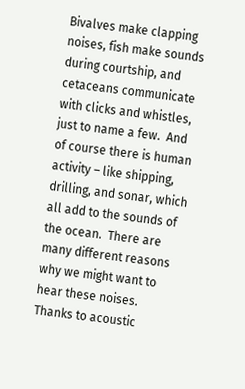Bivalves make clapping noises, fish make sounds during courtship, and cetaceans communicate with clicks and whistles, just to name a few.  And of course there is human activity – like shipping, drilling, and sonar, which all add to the sounds of the ocean.  There are many different reasons why we might want to hear these noises.  Thanks to acoustic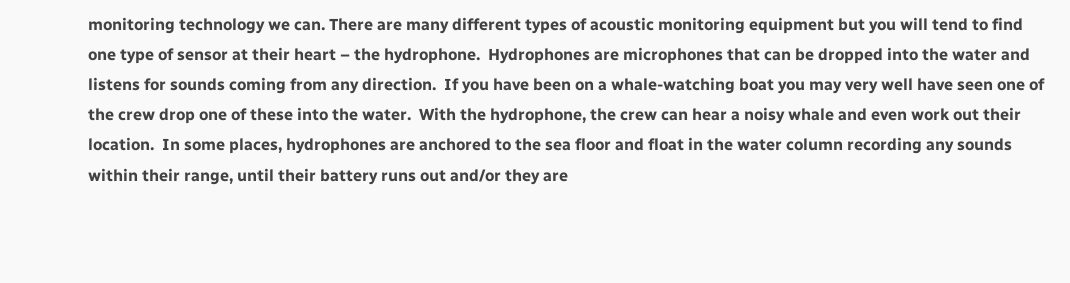monitoring technology we can. There are many different types of acoustic monitoring equipment but you will tend to find one type of sensor at their heart – the hydrophone.  Hydrophones are microphones that can be dropped into the water and listens for sounds coming from any direction.  If you have been on a whale-watching boat you may very well have seen one of the crew drop one of these into the water.  With the hydrophone, the crew can hear a noisy whale and even work out their location.  In some places, hydrophones are anchored to the sea floor and float in the water column recording any sounds within their range, until their battery runs out and/or they are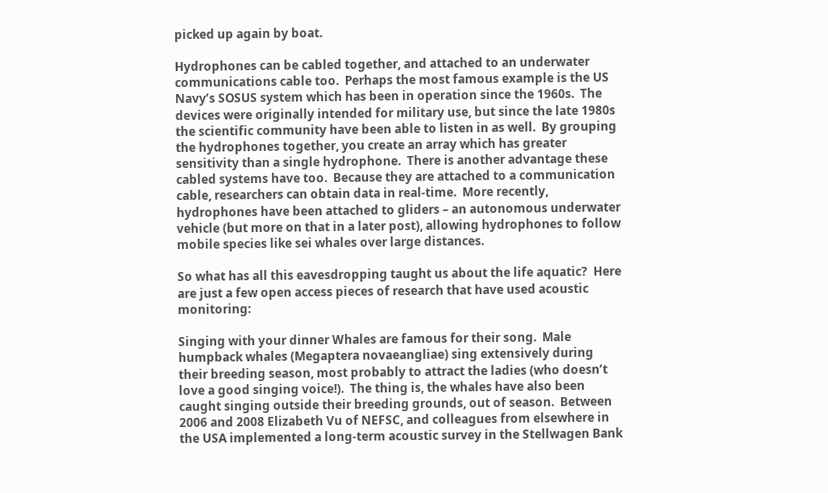picked up again by boat.

Hydrophones can be cabled together, and attached to an underwater communications cable too.  Perhaps the most famous example is the US Navy’s SOSUS system which has been in operation since the 1960s.  The devices were originally intended for military use, but since the late 1980s the scientific community have been able to listen in as well.  By grouping the hydrophones together, you create an array which has greater sensitivity than a single hydrophone.  There is another advantage these cabled systems have too.  Because they are attached to a communication cable, researchers can obtain data in real-time.  More recently, hydrophones have been attached to gliders – an autonomous underwater vehicle (but more on that in a later post), allowing hydrophones to follow mobile species like sei whales over large distances.

So what has all this eavesdropping taught us about the life aquatic?  Here are just a few open access pieces of research that have used acoustic monitoring:

Singing with your dinner Whales are famous for their song.  Male humpback whales (Megaptera novaeangliae) sing extensively during their breeding season, most probably to attract the ladies (who doesn’t love a good singing voice!).  The thing is, the whales have also been caught singing outside their breeding grounds, out of season.  Between 2006 and 2008 Elizabeth Vu of NEFSC, and colleagues from elsewhere in the USA implemented a long-term acoustic survey in the Stellwagen Bank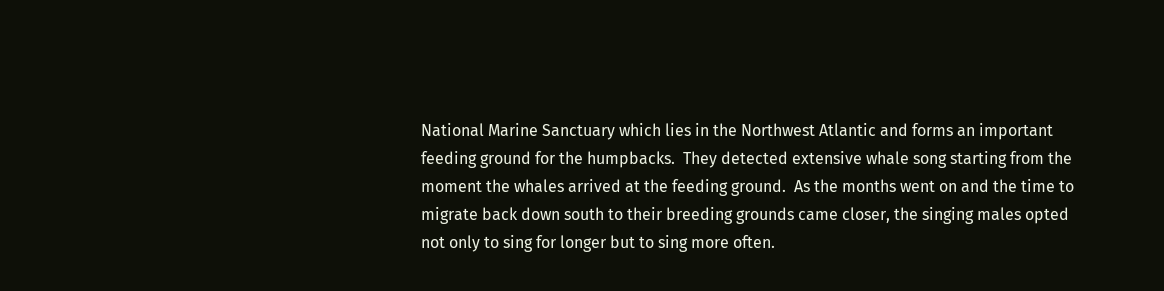National Marine Sanctuary which lies in the Northwest Atlantic and forms an important feeding ground for the humpbacks.  They detected extensive whale song starting from the moment the whales arrived at the feeding ground.  As the months went on and the time to migrate back down south to their breeding grounds came closer, the singing males opted not only to sing for longer but to sing more often.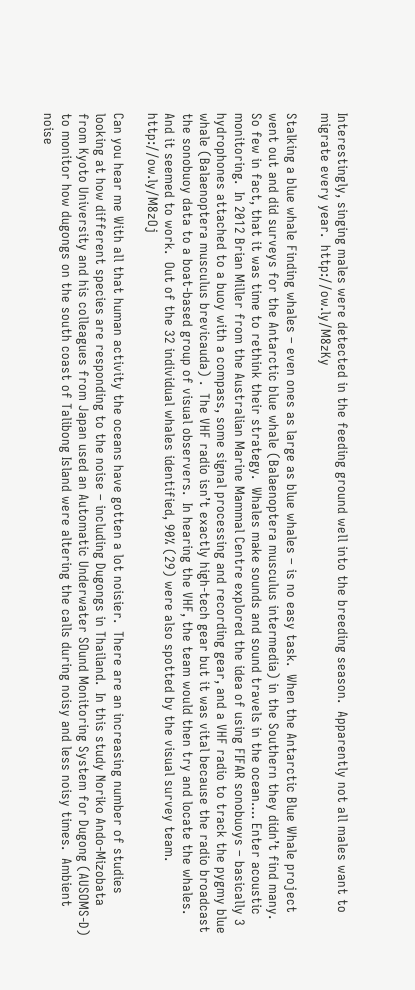Interestingly, singing males were detected in the feeding ground well into the breeding season.  Apparently not all males want to migrate every year.  http://ow.ly/M8zKy

Stalking a blue whale Finding whales – even ones as large as blue whales – is no easy task.  When the Antarctic Blue Whale project went out and did surveys for the Antarctic blue whale (Balaenoptera musculus intermedia) in the Southern they didn’t find many.  So few in fact, that it was time to rethink their strategy.  Whales make sounds and sound travels in the ocean…. Enter acoustic monitoring.  In 2012 Brian Miller from the Australian Marine Mammal Centre explored the idea of using FIFAR sonobuoys – basically 3 hydrophones attached to a buoy with a compass, some signal processing and recording gear, and a VHF radio to track the pygmy blue whale (Balaenoptera musculus brevicauda) .  The VHF radio isn’t exactly high-tech gear but it was vital because the radio broadcast the sonobuoy data to a boat-based group of visual observers.  In hearing the VHF, the team would then try and locate the whales.  And it seemed to work.  Out of the 32 individual whales identified, 90% (29) were also spotted by the visual survey team.  http://ow.ly/M8zOj

Can you hear me With all that human activity the oceans have gotten a lot noisier.  There are an increasing number of studies looking at how different species are responding to the noise – including Dugongs in Thailand.  In this study Noriko Ando-Mizobata from Kyoto University and his colleagues from Japan used an Automatic Underwater SOund Monitoring System for Dugong (AUSOMS-D) to monitor how dugongs on the south coast of Talibong Island were altering the calls during noisy and less noisy times.  Ambient noise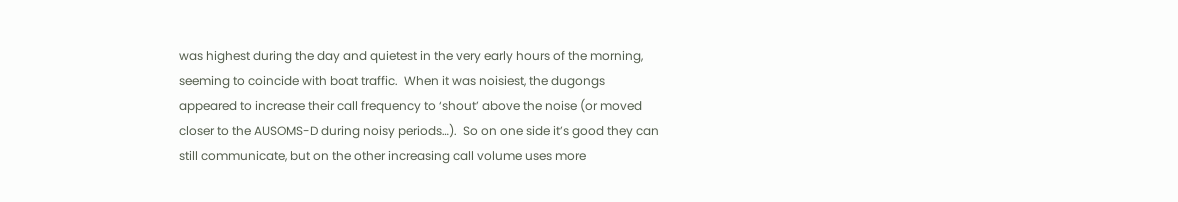was highest during the day and quietest in the very early hours of the morning, seeming to coincide with boat traffic.  When it was noisiest, the dugongs appeared to increase their call frequency to ‘shout’ above the noise (or moved closer to the AUSOMS-D during noisy periods…).  So on one side it’s good they can still communicate, but on the other increasing call volume uses more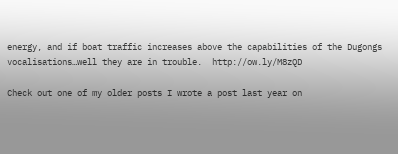energy, and if boat traffic increases above the capabilities of the Dugongs vocalisations…well they are in trouble.  http://ow.ly/M8zQD

Check out one of my older posts I wrote a post last year on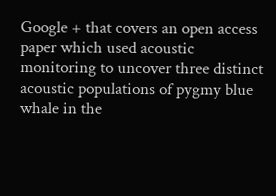Google + that covers an open access paper which used acoustic monitoring to uncover three distinct acoustic populations of pygmy blue whale in the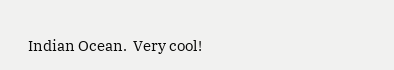Indian Ocean.  Very cool!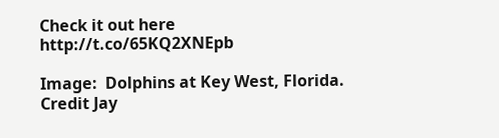Check it out here http://t.co/65KQ2XNEpb

Image:  Dolphins at Key West, Florida.  Credit Jay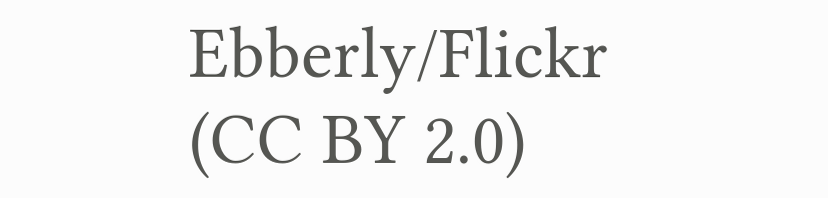Ebberly/Flickr (CC BY 2.0)